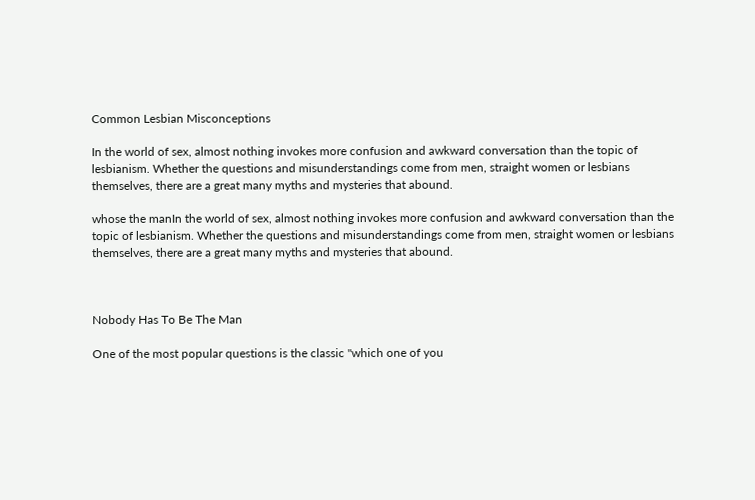Common Lesbian Misconceptions

In the world of sex, almost nothing invokes more confusion and awkward conversation than the topic of lesbianism. Whether the questions and misunderstandings come from men, straight women or lesbians themselves, there are a great many myths and mysteries that abound.

whose the manIn the world of sex, almost nothing invokes more confusion and awkward conversation than the topic of lesbianism. Whether the questions and misunderstandings come from men, straight women or lesbians themselves, there are a great many myths and mysteries that abound.



Nobody Has To Be The Man

One of the most popular questions is the classic "which one of you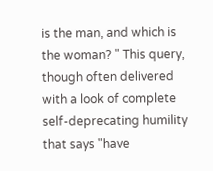is the man, and which is the woman? " This query, though often delivered with a look of complete self-deprecating humility that says "have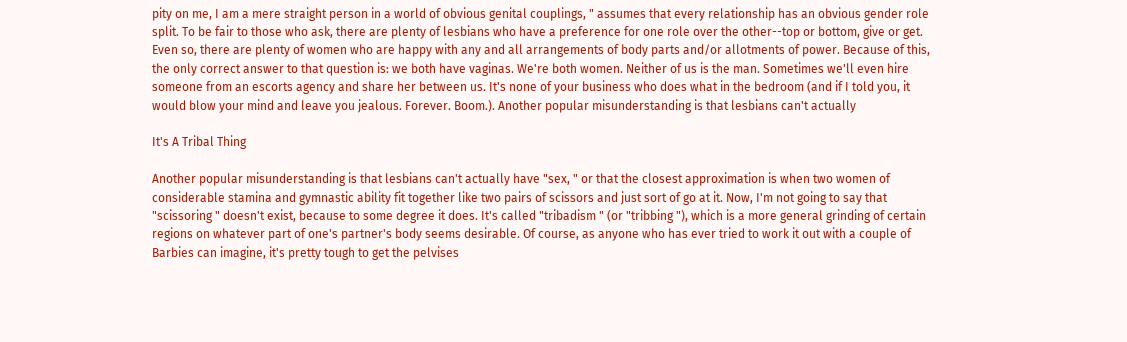pity on me, I am a mere straight person in a world of obvious genital couplings, " assumes that every relationship has an obvious gender role split. To be fair to those who ask, there are plenty of lesbians who have a preference for one role over the other--top or bottom, give or get. Even so, there are plenty of women who are happy with any and all arrangements of body parts and/or allotments of power. Because of this, the only correct answer to that question is: we both have vaginas. We're both women. Neither of us is the man. Sometimes we'll even hire someone from an escorts agency and share her between us. It's none of your business who does what in the bedroom (and if I told you, it would blow your mind and leave you jealous. Forever. Boom.). Another popular misunderstanding is that lesbians can't actually

It's A Tribal Thing

Another popular misunderstanding is that lesbians can't actually have "sex, " or that the closest approximation is when two women of considerable stamina and gymnastic ability fit together like two pairs of scissors and just sort of go at it. Now, I'm not going to say that "scissoring " doesn't exist, because to some degree it does. It's called "tribadism " (or "tribbing "), which is a more general grinding of certain regions on whatever part of one's partner's body seems desirable. Of course, as anyone who has ever tried to work it out with a couple of Barbies can imagine, it's pretty tough to get the pelvises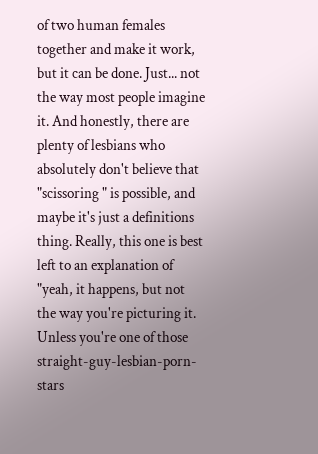of two human females together and make it work, but it can be done. Just... not the way most people imagine it. And honestly, there are plenty of lesbians who absolutely don't believe that "scissoring " is possible, and maybe it's just a definitions thing. Really, this one is best left to an explanation of "yeah, it happens, but not the way you're picturing it. Unless you're one of those straight-guy-lesbian-porn-stars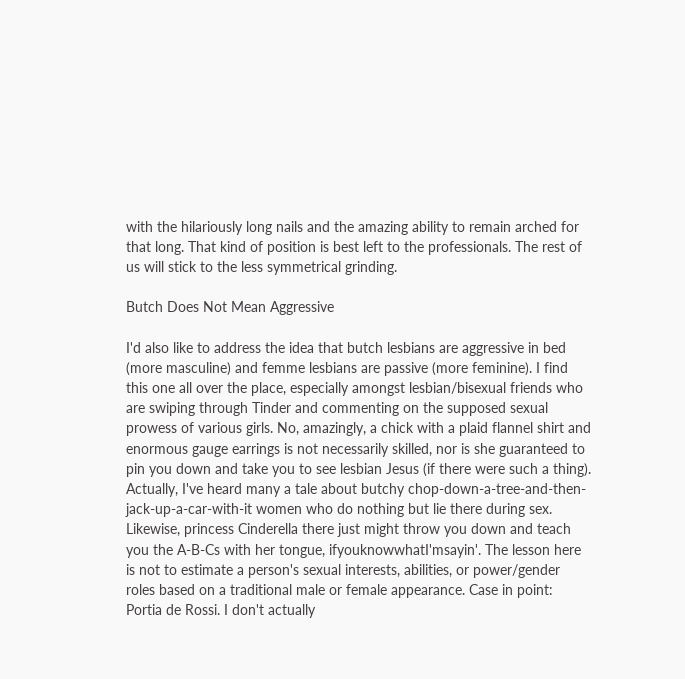with the hilariously long nails and the amazing ability to remain arched for that long. That kind of position is best left to the professionals. The rest of us will stick to the less symmetrical grinding.

Butch Does Not Mean Aggressive

I'd also like to address the idea that butch lesbians are aggressive in bed (more masculine) and femme lesbians are passive (more feminine). I find this one all over the place, especially amongst lesbian/bisexual friends who are swiping through Tinder and commenting on the supposed sexual prowess of various girls. No, amazingly, a chick with a plaid flannel shirt and enormous gauge earrings is not necessarily skilled, nor is she guaranteed to pin you down and take you to see lesbian Jesus (if there were such a thing). Actually, I've heard many a tale about butchy chop-down-a-tree-and-then-jack-up-a-car-with-it women who do nothing but lie there during sex. Likewise, princess Cinderella there just might throw you down and teach you the A-B-Cs with her tongue, ifyouknowwhatI'msayin'. The lesson here is not to estimate a person's sexual interests, abilities, or power/gender roles based on a traditional male or female appearance. Case in point: Portia de Rossi. I don't actually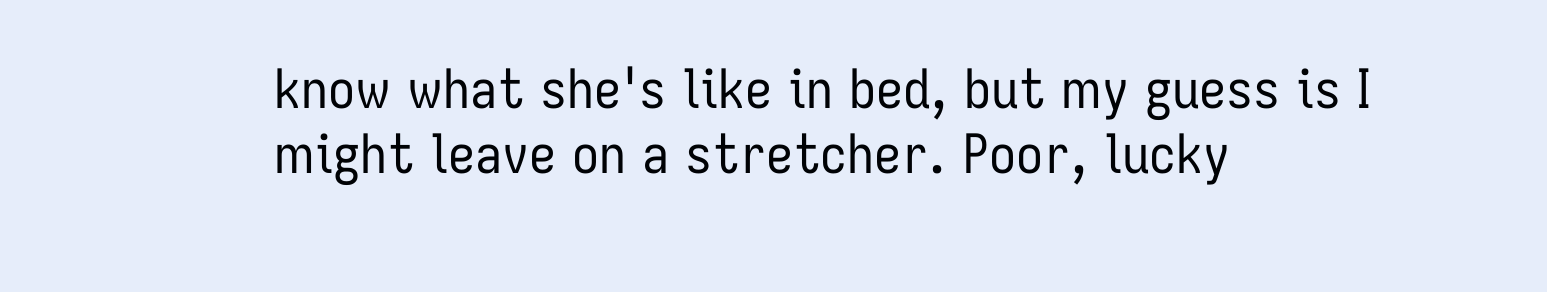know what she's like in bed, but my guess is I might leave on a stretcher. Poor, lucky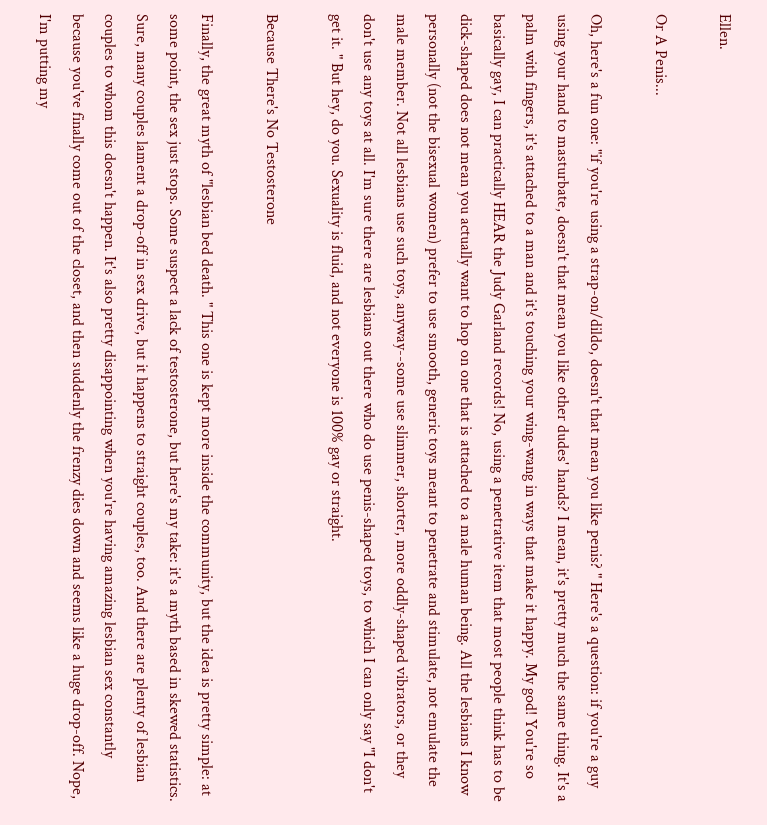Ellen.

Or A Penis...

Oh, here's a fun one: "if you're using a strap-on/dildo, doesn't that mean you like penis? " Here's a question: if you're a guy using your hand to masturbate, doesn't that mean you like other dudes' hands? I mean, it's pretty much the same thing. It's a palm with fingers, it's attached to a man and it's touching your wing-wang in ways that make it happy. My god! You're so basically gay, I can practically HEAR the Judy Garland records! No, using a penetrative item that most people think has to be dick-shaped does not mean you actually want to hop on one that is attached to a male human being. All the lesbians I know personally (not the bisexual women) prefer to use smooth, generic toys meant to penetrate and stimulate, not emulate the male member. Not all lesbians use such toys, anyway--some use slimmer, shorter, more oddly-shaped vibrators, or they don't use any toys at all. I'm sure there are lesbians out there who do use penis-shaped toys, to which I can only say "I don't get it. " But hey, do you. Sexuality is fluid, and not everyone is 100% gay or straight.

Because There's No Testosterone

Finally, the great myth of "lesbian bed death. " This one is kept more inside the community, but the idea is pretty simple: at some point, the sex just stops. Some suspect a lack of testosterone, but here's my take: it's a myth based in skewed statistics. Sure, many couples lament a drop-off in sex drive, but it happens to straight couples, too. And there are plenty of lesbian couples to whom this doesn't happen. It's also pretty disappointing when you're having amazing lesbian sex constantly because you've finally come out of the closet, and then suddenly the frenzy dies down and seems like a huge drop-off. Nope, I'm putting my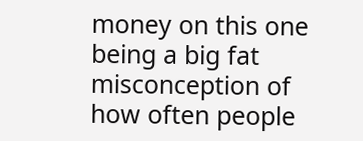money on this one being a big fat misconception of how often people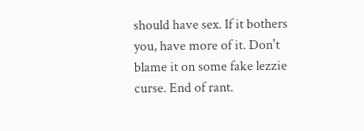should have sex. If it bothers you, have more of it. Don't blame it on some fake lezzie curse. End of rant.